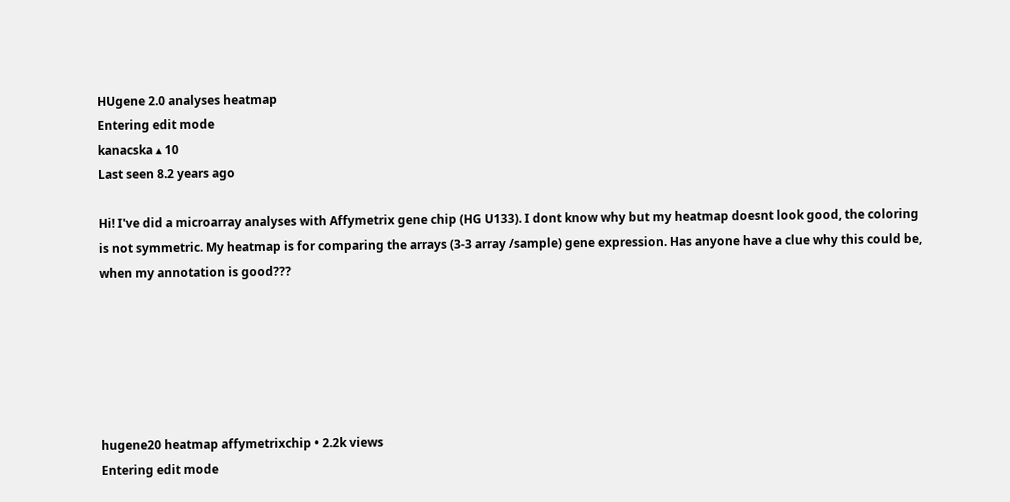HUgene 2.0 analyses heatmap
Entering edit mode
kanacska ▴ 10
Last seen 8.2 years ago

Hi! I've did a microarray analyses with Affymetrix gene chip (HG U133). I dont know why but my heatmap doesnt look good, the coloring is not symmetric. My heatmap is for comparing the arrays (3-3 array /sample) gene expression. Has anyone have a clue why this could be, when my annotation is good???






hugene20 heatmap affymetrixchip • 2.2k views
Entering edit mode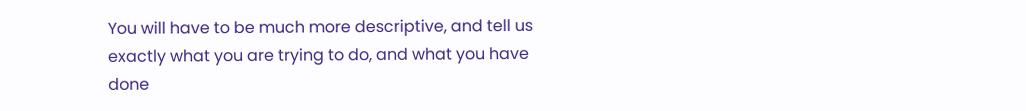You will have to be much more descriptive, and tell us exactly what you are trying to do, and what you have done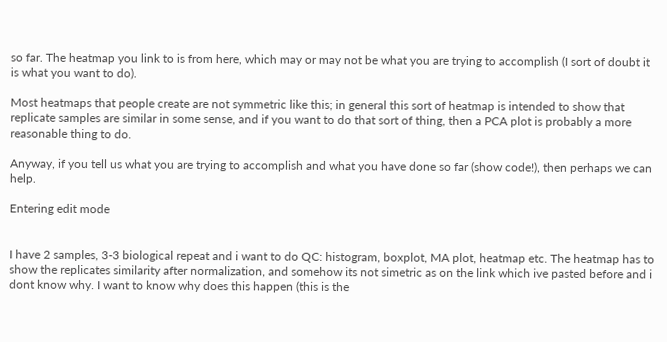so far. The heatmap you link to is from here, which may or may not be what you are trying to accomplish (I sort of doubt it is what you want to do).

Most heatmaps that people create are not symmetric like this; in general this sort of heatmap is intended to show that replicate samples are similar in some sense, and if you want to do that sort of thing, then a PCA plot is probably a more reasonable thing to do.

Anyway, if you tell us what you are trying to accomplish and what you have done so far (show code!), then perhaps we can help.

Entering edit mode


I have 2 samples, 3-3 biological repeat and i want to do QC: histogram, boxplot, MA plot, heatmap etc. The heatmap has to show the replicates similarity after normalization, and somehow its not simetric as on the link which ive pasted before and i dont know why. I want to know why does this happen (this is the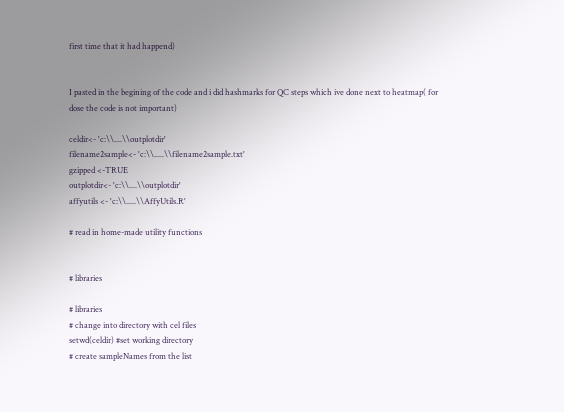first time that it had happend)


I pasted in the begining of the code and i did hashmarks for QC steps which ive done next to heatmap( for dose the code is not important)

celdir<- 'c:\\....\\outplotdir'
filename2sample<- 'c:\\.....\\filename2sample.txt'
gzipped <-TRUE
outplotdir<- 'c:\\....\\outplotdir'
affyutils <- 'c:\\.....\\AffyUtils.R'

# read in home-made utility functions


# libraries

# libraries
# change into directory with cel files
setwd(celdir) #set working directory
# create sampleNames from the list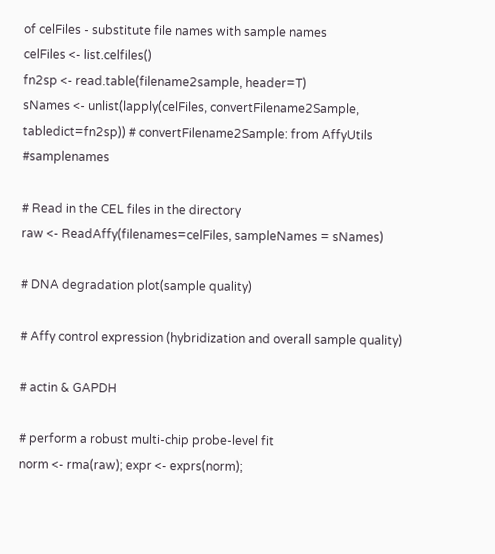of celFiles - substitute file names with sample names
celFiles <- list.celfiles()
fn2sp <- read.table(filename2sample, header=T)
sNames <- unlist(lapply(celFiles, convertFilename2Sample, tabledict=fn2sp)) # convertFilename2Sample: from AffyUtils #samplenames

# Read in the CEL files in the directory
raw <- ReadAffy(filenames=celFiles, sampleNames = sNames)

# DNA degradation plot(sample quality)

# Affy control expression (hybridization and overall sample quality)

# actin & GAPDH

# perform a robust multi-chip probe-level fit
norm <- rma(raw); expr <- exprs(norm);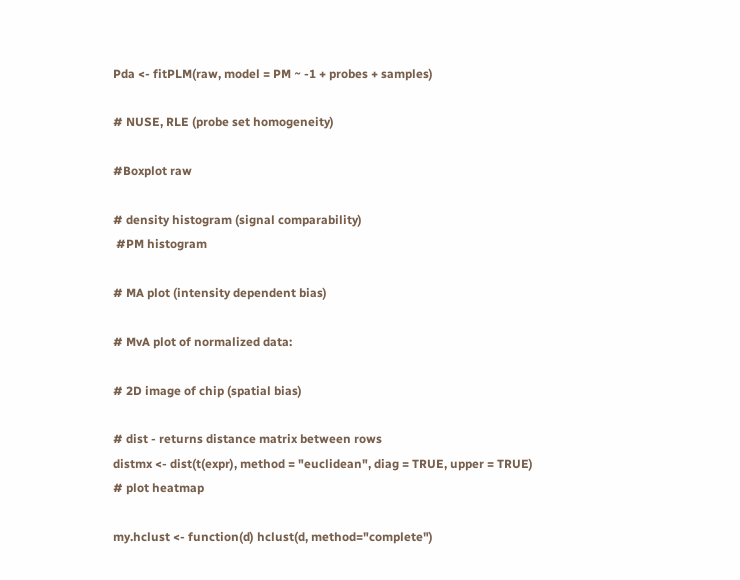Pda <- fitPLM(raw, model = PM ~ -1 + probes + samples)

# NUSE, RLE (probe set homogeneity)

#Boxplot raw

# density histogram (signal comparability)
 #PM histogram

# MA plot (intensity dependent bias)

# MvA plot of normalized data:

# 2D image of chip (spatial bias)

# dist - returns distance matrix between rows
distmx <- dist(t(expr), method = "euclidean", diag = TRUE, upper = TRUE)
# plot heatmap

my.hclust <- function(d) hclust(d, method="complete")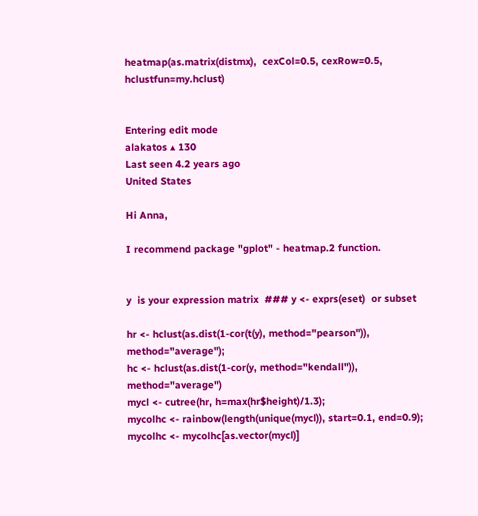heatmap(as.matrix(distmx),  cexCol=0.5, cexRow=0.5, hclustfun=my.hclust)


Entering edit mode
alakatos ▴ 130
Last seen 4.2 years ago
United States

Hi Anna,

I recommend package "gplot" - heatmap.2 function.


y  is your expression matrix  ### y <- exprs(eset)  or subset

hr <- hclust(as.dist(1-cor(t(y), method="pearson")), method="average");
hc <- hclust(as.dist(1-cor(y, method="kendall")), method="average")
mycl <- cutree(hr, h=max(hr$height)/1.3);
mycolhc <- rainbow(length(unique(mycl)), start=0.1, end=0.9);
mycolhc <- mycolhc[as.vector(mycl)]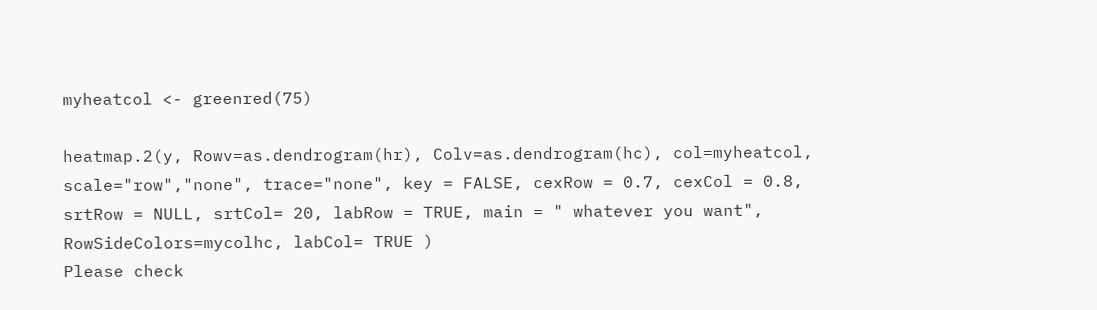myheatcol <- greenred(75)

heatmap.2(y, Rowv=as.dendrogram(hr), Colv=as.dendrogram(hc), col=myheatcol, scale="row","none", trace="none", key = FALSE, cexRow = 0.7, cexCol = 0.8, srtRow = NULL, srtCol= 20, labRow = TRUE, main = " whatever you want",  RowSideColors=mycolhc, labCol= TRUE )
Please check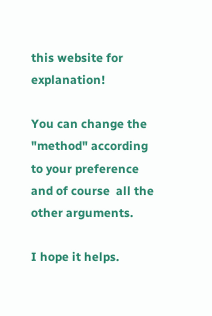this website for explanation!

You can change the "method" according to your preference and of course  all the other arguments.

I hope it helps.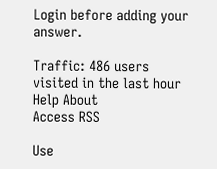Login before adding your answer.

Traffic: 486 users visited in the last hour
Help About
Access RSS

Use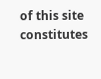of this site constitutes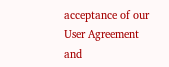acceptance of our User Agreement and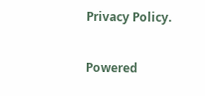Privacy Policy.

Powered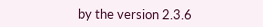by the version 2.3.6